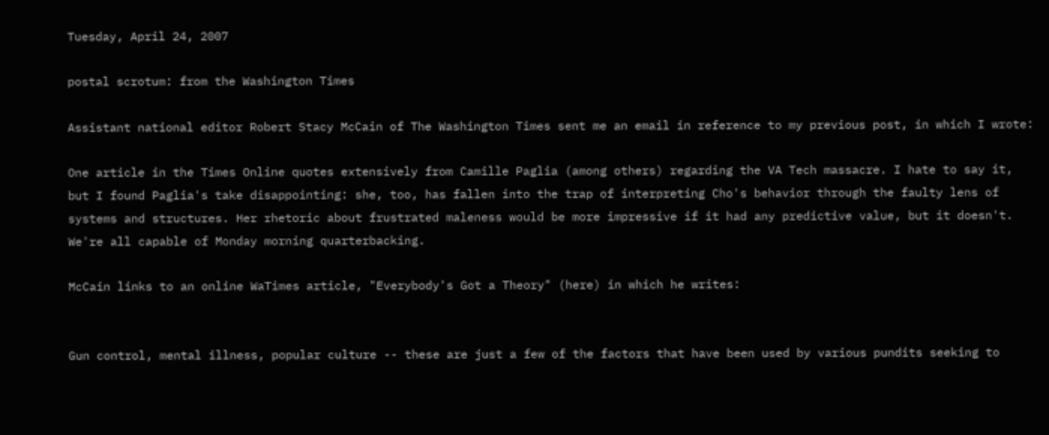Tuesday, April 24, 2007

postal scrotum: from the Washington Times

Assistant national editor Robert Stacy McCain of The Washington Times sent me an email in reference to my previous post, in which I wrote:

One article in the Times Online quotes extensively from Camille Paglia (among others) regarding the VA Tech massacre. I hate to say it, but I found Paglia's take disappointing: she, too, has fallen into the trap of interpreting Cho's behavior through the faulty lens of systems and structures. Her rhetoric about frustrated maleness would be more impressive if it had any predictive value, but it doesn't. We're all capable of Monday morning quarterbacking.

McCain links to an online WaTimes article, "Everybody's Got a Theory" (here) in which he writes:


Gun control, mental illness, popular culture -- these are just a few of the factors that have been used by various pundits seeking to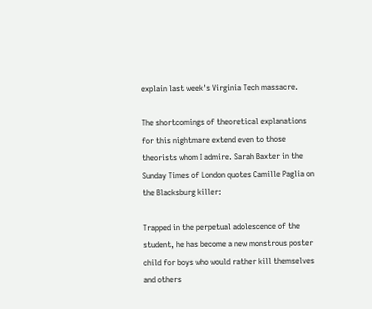explain last week's Virginia Tech massacre.

The shortcomings of theoretical explanations for this nightmare extend even to those theorists whom I admire. Sarah Baxter in the Sunday Times of London quotes Camille Paglia on the Blacksburg killer:

Trapped in the perpetual adolescence of the student, he has become a new monstrous poster child for boys who would rather kill themselves and others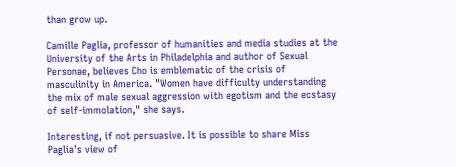than grow up.

Camille Paglia, professor of humanities and media studies at the University of the Arts in Philadelphia and author of Sexual Personae, believes Cho is emblematic of the crisis of masculinity in America. "Women have difficulty understanding the mix of male sexual aggression with egotism and the ecstasy of self-immolation," she says.

Interesting, if not persuasive. It is possible to share Miss Paglia's view of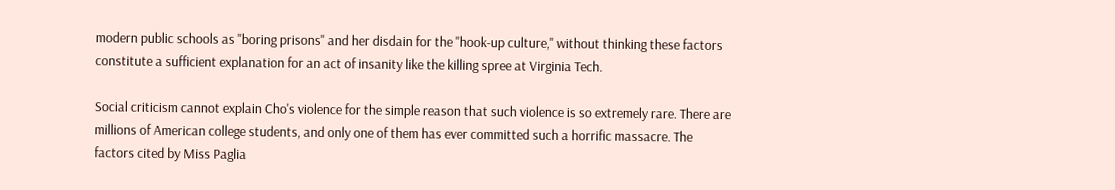modern public schools as "boring prisons" and her disdain for the "hook-up culture," without thinking these factors constitute a sufficient explanation for an act of insanity like the killing spree at Virginia Tech.

Social criticism cannot explain Cho's violence for the simple reason that such violence is so extremely rare. There are millions of American college students, and only one of them has ever committed such a horrific massacre. The factors cited by Miss Paglia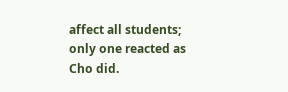affect all students; only one reacted as Cho did.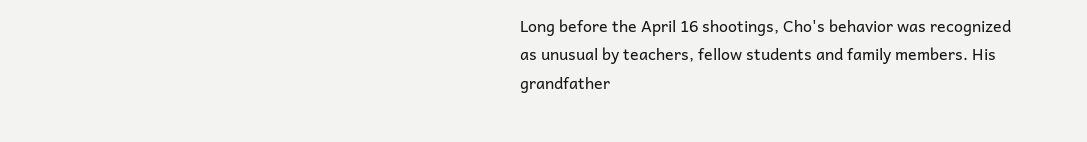Long before the April 16 shootings, Cho's behavior was recognized as unusual by teachers, fellow students and family members. His grandfather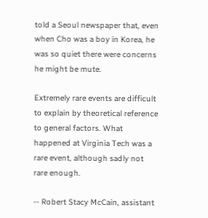told a Seoul newspaper that, even when Cho was a boy in Korea, he was so quiet there were concerns he might be mute.

Extremely rare events are difficult to explain by theoretical reference to general factors. What happened at Virginia Tech was a rare event, although sadly not rare enough.

-- Robert Stacy McCain, assistant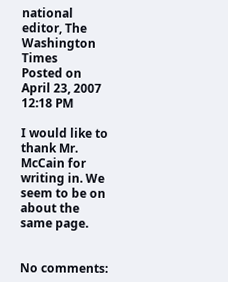national editor, The Washington Times
Posted on April 23, 2007 12:18 PM

I would like to thank Mr. McCain for writing in. We seem to be on about the same page.


No comments: